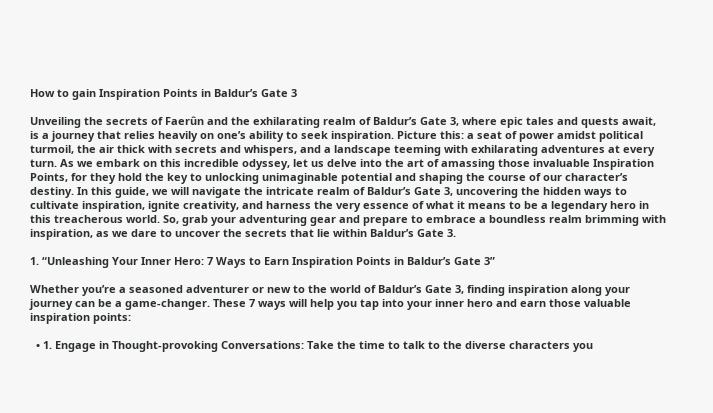How to gain Inspiration Points in Baldur’s Gate 3

Unveiling the secrets of Faerûn and the exhilarating realm of Baldur’s Gate 3, where epic tales and quests await, is a journey that relies heavily on one’s ability to seek inspiration. Picture this: a seat of power amidst political turmoil, the air thick with secrets and whispers, and a landscape teeming with exhilarating adventures at every turn. As we embark on this incredible odyssey, let us delve into the art of amassing those invaluable Inspiration Points, for they hold the key to unlocking unimaginable potential and shaping the course of our character’s destiny. In this guide, we will navigate the intricate realm of Baldur’s Gate 3, uncovering the hidden ways to cultivate inspiration, ignite creativity, and harness the very essence of what it means to be a legendary hero in this treacherous world. So, grab your adventuring gear and prepare to embrace a boundless realm brimming with inspiration, as we dare to uncover the secrets that lie within Baldur’s Gate 3.

1. “Unleashing Your Inner Hero: 7 Ways to Earn Inspiration Points in Baldur’s Gate 3”

Whether you’re a seasoned adventurer or new to the world of Baldur’s Gate 3, finding inspiration along your journey can be a game-changer. These 7 ways will help you tap into your inner hero and earn those valuable inspiration points:

  • 1. Engage in Thought-provoking Conversations: Take the time to talk to the diverse characters you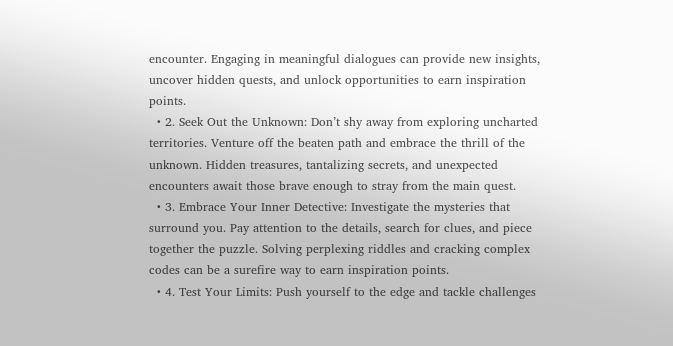encounter. Engaging in meaningful dialogues can provide new insights, uncover hidden quests, and unlock opportunities to earn inspiration points.
  • 2. Seek Out the Unknown: Don’t shy away from exploring uncharted territories. Venture off the beaten path and embrace the thrill of the unknown. Hidden treasures, tantalizing secrets, and unexpected encounters await those brave enough to stray from the main quest.
  • 3. Embrace Your Inner Detective: Investigate the mysteries that surround you. Pay attention to the details, search for clues, and piece together the puzzle. Solving perplexing riddles and cracking complex codes can be a surefire way to earn inspiration points.
  • 4. Test Your Limits: Push yourself to the edge and tackle challenges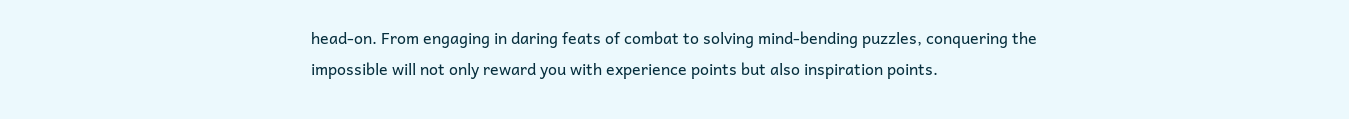head-on. From engaging in daring feats of combat to solving mind-bending puzzles, conquering the impossible will not only reward you with experience points but also inspiration points.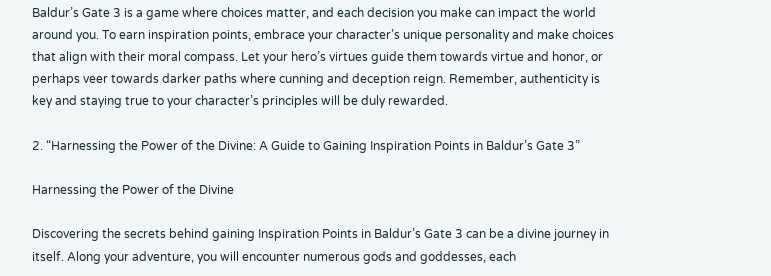Baldur’s Gate 3 is a game where choices matter, and each decision you make can impact the world around you. To earn inspiration points, embrace your character’s unique personality and make choices that align with their moral compass. Let your hero’s virtues guide them towards virtue and honor, or perhaps veer towards darker paths where cunning and deception reign. Remember, authenticity is key and staying true to your character’s principles will be duly rewarded.

2. “Harnessing the Power of the Divine: A Guide to Gaining Inspiration Points in Baldur’s Gate 3”

Harnessing the Power of the Divine

Discovering the secrets behind gaining Inspiration Points in Baldur’s Gate 3 can be a divine journey in itself. Along your adventure, you will encounter numerous gods and goddesses, each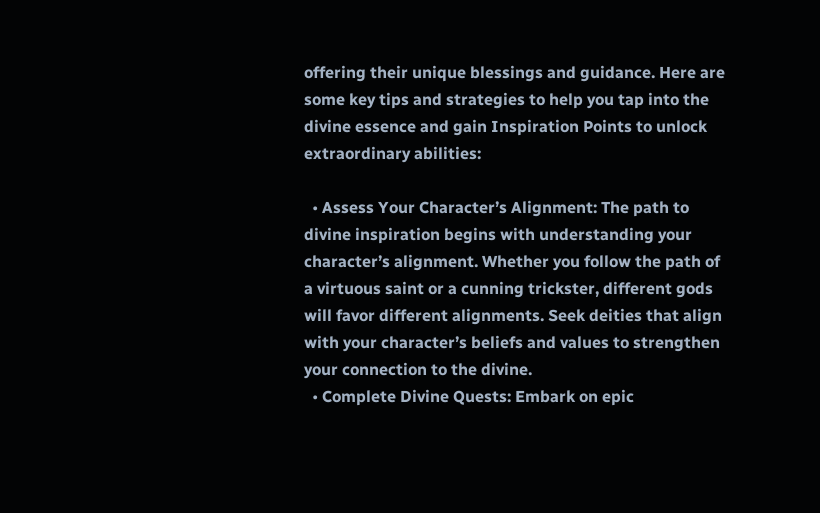offering their unique blessings and guidance. Here are some key tips and strategies to help you tap into the divine essence and gain Inspiration Points to unlock extraordinary abilities:

  • Assess Your Character’s Alignment: The path to divine inspiration begins with understanding your character’s alignment. Whether you follow the path of a virtuous saint or a cunning trickster, different gods will favor different alignments. Seek deities that align with your character’s beliefs and values to strengthen your connection to the divine.
  • Complete Divine Quests: Embark on epic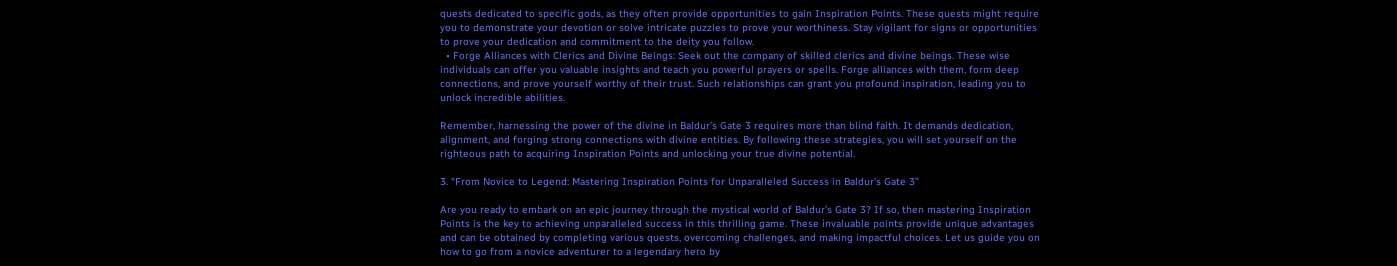quests dedicated to specific gods, as they often provide opportunities to gain Inspiration Points. These quests might require you to demonstrate your devotion or solve intricate puzzles to prove your worthiness. Stay vigilant for signs or opportunities to prove your dedication and commitment to the deity you follow.
  • Forge Alliances with Clerics and Divine Beings: Seek out the company of skilled clerics and divine beings. These wise individuals can offer you valuable insights and teach you powerful prayers or spells. Forge alliances with them, form deep connections, and prove yourself worthy of their trust. Such relationships can grant you profound inspiration, leading you to unlock incredible abilities.

Remember, harnessing the power of the divine in Baldur’s Gate 3 requires more than blind faith. It demands dedication, alignment, and forging strong connections with divine entities. By following these strategies, you will set yourself on the righteous path to acquiring Inspiration Points and unlocking your true divine potential.

3. “From Novice to Legend: Mastering Inspiration Points for Unparalleled Success in Baldur’s Gate 3”

Are you ready to embark on an epic journey through the mystical world of Baldur’s Gate 3? If so, then mastering Inspiration Points is the key to achieving unparalleled success in this thrilling game. These invaluable points provide unique advantages and can be obtained by completing various quests, overcoming challenges, and making impactful choices. Let us guide you on how to go from a novice adventurer to a legendary hero by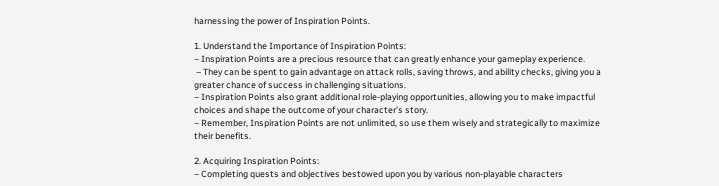harnessing the power of Inspiration Points.

1. Understand the Importance of Inspiration Points:
– Inspiration Points are a precious resource that can greatly enhance your gameplay experience.
 – They can be spent to gain advantage on attack rolls, saving throws, and ability checks, giving you a greater chance of success in challenging situations.
– Inspiration Points also grant additional role-playing opportunities, allowing you to make impactful choices and shape the outcome of your character’s story.
– Remember, Inspiration Points are not unlimited, so use them wisely and strategically to maximize their benefits.

2. Acquiring Inspiration Points:
– Completing quests and objectives bestowed upon you by various non-playable characters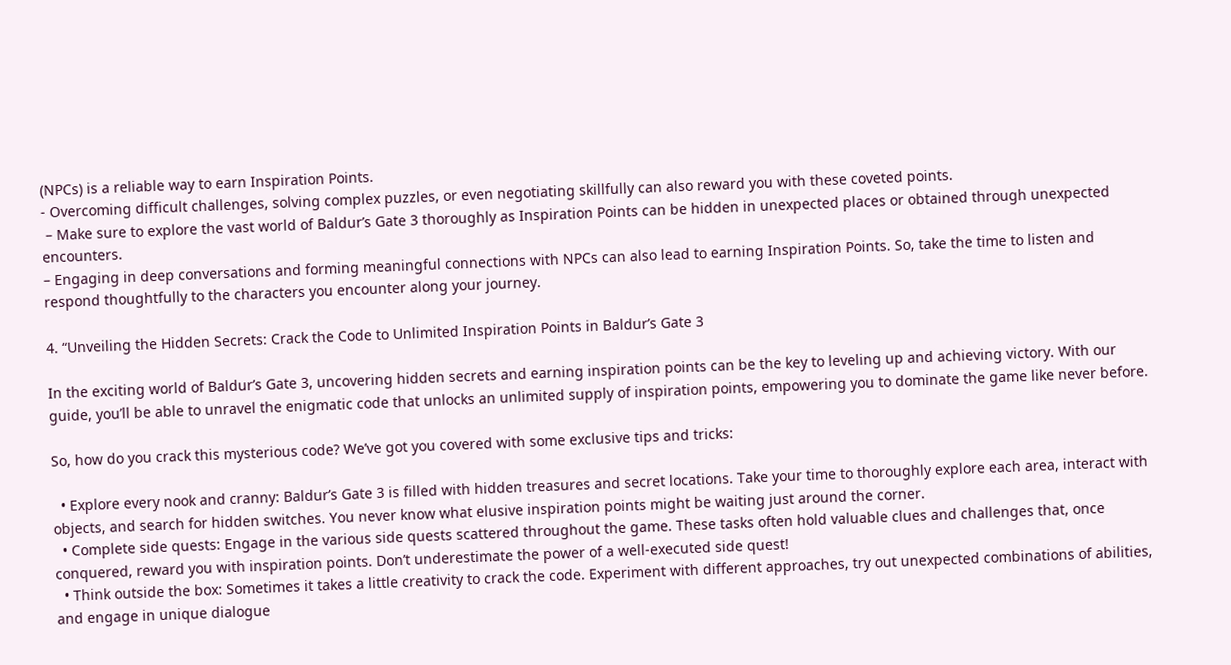(NPCs) is a reliable way to earn Inspiration Points.
- Overcoming difficult challenges, solving complex puzzles, or even negotiating skillfully can also reward you with these coveted points.
 – Make sure to explore the vast world of Baldur’s Gate 3 thoroughly as Inspiration Points can be hidden in unexpected places or obtained through unexpected encounters.
– Engaging in deep conversations and forming meaningful connections with NPCs can also lead to earning Inspiration Points. So, take the time to listen and respond thoughtfully to the characters you encounter along your journey.

4. “Unveiling the Hidden Secrets: Crack the Code to Unlimited Inspiration Points in Baldur’s Gate 3

In the exciting world of Baldur’s Gate 3, uncovering hidden secrets and earning inspiration points can be the key to leveling up and achieving victory. With our guide, you’ll be able to unravel the enigmatic code that unlocks an unlimited supply of inspiration points, empowering you to dominate the game like never before.

So, how do you crack this mysterious code? We’ve got you covered with some exclusive tips and tricks:

  • Explore every nook and cranny: Baldur’s Gate 3 is filled with hidden treasures and secret locations. Take your time to thoroughly explore each area, interact with objects, and search for hidden switches. You never know what elusive inspiration points might be waiting just around the corner.
  • Complete side quests: Engage in the various side quests scattered throughout the game. These tasks often hold valuable clues and challenges that, once conquered, reward you with inspiration points. Don’t underestimate the power of a well-executed side quest!
  • Think outside the box: Sometimes it takes a little creativity to crack the code. Experiment with different approaches, try out unexpected combinations of abilities, and engage in unique dialogue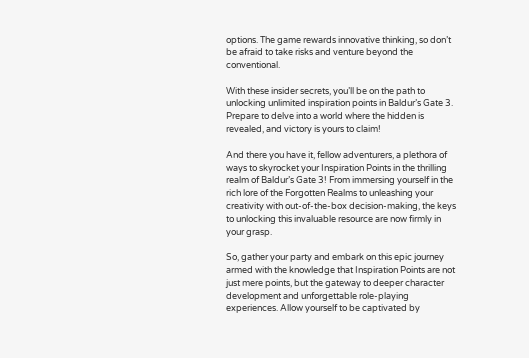options. The game rewards innovative thinking, so don’t be afraid to take risks and venture beyond the conventional.

With these insider secrets, you’ll be on the path to unlocking unlimited inspiration points in Baldur’s Gate 3. Prepare to delve into a world where the hidden is revealed, and victory is yours to claim!

And there you have it, fellow adventurers, a plethora of ways to skyrocket your Inspiration Points in the thrilling realm of Baldur’s Gate 3! From immersing yourself in the rich lore of the Forgotten Realms to unleashing your creativity with out-of-the-box decision-making, the keys to unlocking this invaluable resource are now firmly in your grasp.

So, gather your party and embark on this epic journey armed with the knowledge that Inspiration Points are not just mere points, but the gateway to deeper character development and unforgettable role-playing experiences. Allow yourself to be captivated by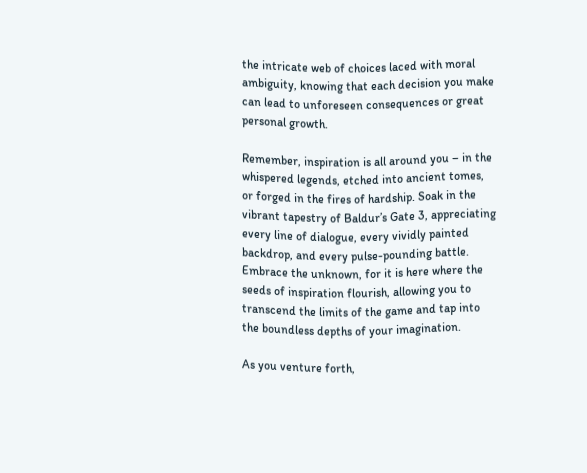the intricate web of choices laced with moral ambiguity, knowing that each decision you make can lead to unforeseen consequences or great personal growth.

Remember, inspiration is all around you – in the whispered legends, etched into ancient tomes, or forged in the fires of hardship. Soak in the vibrant tapestry of Baldur’s Gate 3, appreciating every line of dialogue, every vividly painted backdrop, and every pulse-pounding battle. Embrace the unknown, for it is here where the seeds of inspiration flourish, allowing you to transcend the limits of the game and tap into the boundless depths of your imagination.

As you venture forth,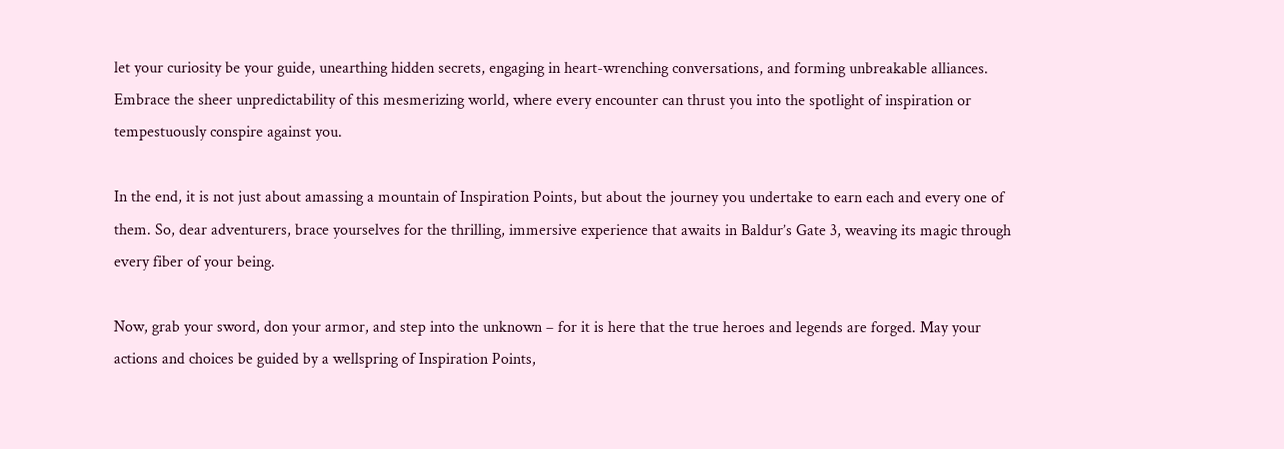let your curiosity be your guide, unearthing hidden secrets, engaging in heart-wrenching conversations, and forming unbreakable alliances. Embrace the sheer unpredictability of this mesmerizing world, where every encounter can thrust you into the spotlight of inspiration or tempestuously conspire against you.

In the end, it is not just about amassing a mountain of Inspiration Points, but about the journey you undertake to earn each and every one of them. So, dear adventurers, brace yourselves for the thrilling, immersive experience that awaits in Baldur’s Gate 3, weaving its magic through every fiber of your being.

Now, grab your sword, don your armor, and step into the unknown – for it is here that the true heroes and legends are forged. May your actions and choices be guided by a wellspring of Inspiration Points,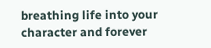breathing life into your character and forever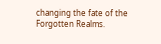changing the fate of the Forgotten Realms.